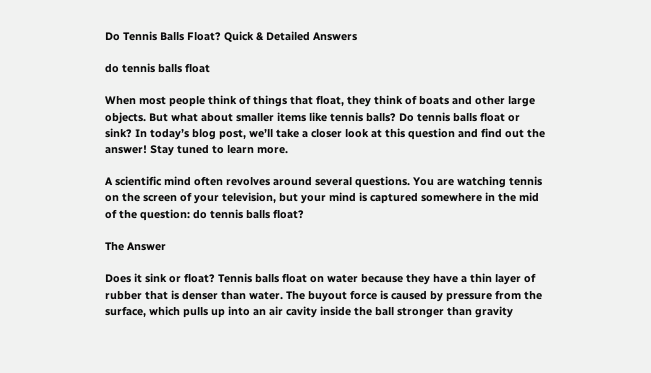Do Tennis Balls Float? Quick & Detailed Answers

do tennis balls float

When most people think of things that float, they think of boats and other large objects. But what about smaller items like tennis balls? Do tennis balls float or sink? In today’s blog post, we’ll take a closer look at this question and find out the answer! Stay tuned to learn more.

A scientific mind often revolves around several questions. You are watching tennis on the screen of your television, but your mind is captured somewhere in the mid of the question: do tennis balls float?

The Answer

Does it sink or float? Tennis balls float on water because they have a thin layer of rubber that is denser than water. The buyout force is caused by pressure from the surface, which pulls up into an air cavity inside the ball stronger than gravity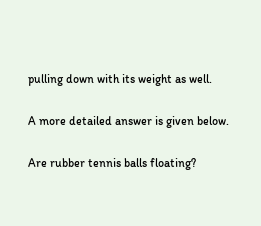pulling down with its weight as well.

A more detailed answer is given below.

Are rubber tennis balls floating?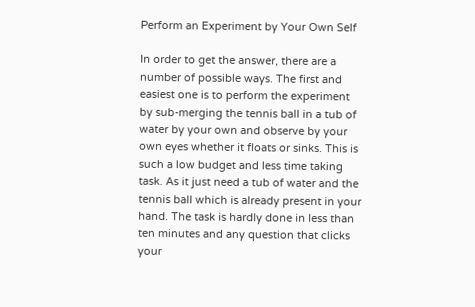Perform an Experiment by Your Own Self

In order to get the answer, there are a number of possible ways. The first and easiest one is to perform the experiment by sub-merging the tennis ball in a tub of water by your own and observe by your own eyes whether it floats or sinks. This is such a low budget and less time taking task. As it just need a tub of water and the tennis ball which is already present in your hand. The task is hardly done in less than ten minutes and any question that clicks your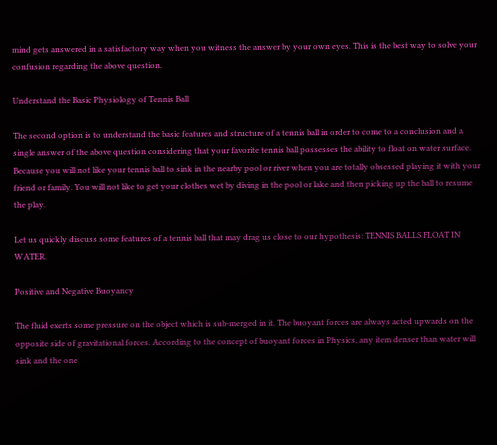mind gets answered in a satisfactory way when you witness the answer by your own eyes. This is the best way to solve your confusion regarding the above question.

Understand the Basic Physiology of Tennis Ball

The second option is to understand the basic features and structure of a tennis ball in order to come to a conclusion and a single answer of the above question considering that your favorite tennis ball possesses the ability to float on water surface. Because you will not like your tennis ball to sink in the nearby pool or river when you are totally obsessed playing it with your friend or family. You will not like to get your clothes wet by diving in the pool or lake and then picking up the ball to resume the play.

Let us quickly discuss some features of a tennis ball that may drag us close to our hypothesis: TENNIS BALLS FLOAT IN WATER.

Positive and Negative Buoyancy

The fluid exerts some pressure on the object which is sub-merged in it. The buoyant forces are always acted upwards on the opposite side of gravitational forces. According to the concept of buoyant forces in Physics, any item denser than water will sink and the one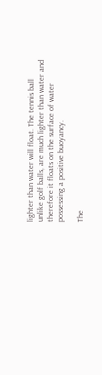lighter than water will float. The tennis ball unlike golf balls, are much lighter than water and therefore it floats on the surface of water possessing a positive buoyancy.

The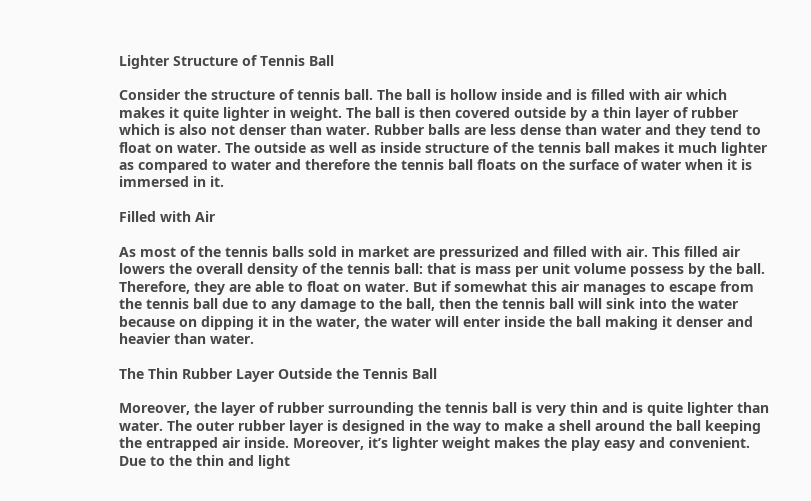Lighter Structure of Tennis Ball

Consider the structure of tennis ball. The ball is hollow inside and is filled with air which makes it quite lighter in weight. The ball is then covered outside by a thin layer of rubber which is also not denser than water. Rubber balls are less dense than water and they tend to float on water. The outside as well as inside structure of the tennis ball makes it much lighter as compared to water and therefore the tennis ball floats on the surface of water when it is immersed in it.

Filled with Air

As most of the tennis balls sold in market are pressurized and filled with air. This filled air lowers the overall density of the tennis ball: that is mass per unit volume possess by the ball. Therefore, they are able to float on water. But if somewhat this air manages to escape from the tennis ball due to any damage to the ball, then the tennis ball will sink into the water because on dipping it in the water, the water will enter inside the ball making it denser and heavier than water.

The Thin Rubber Layer Outside the Tennis Ball

Moreover, the layer of rubber surrounding the tennis ball is very thin and is quite lighter than water. The outer rubber layer is designed in the way to make a shell around the ball keeping the entrapped air inside. Moreover, it’s lighter weight makes the play easy and convenient. Due to the thin and light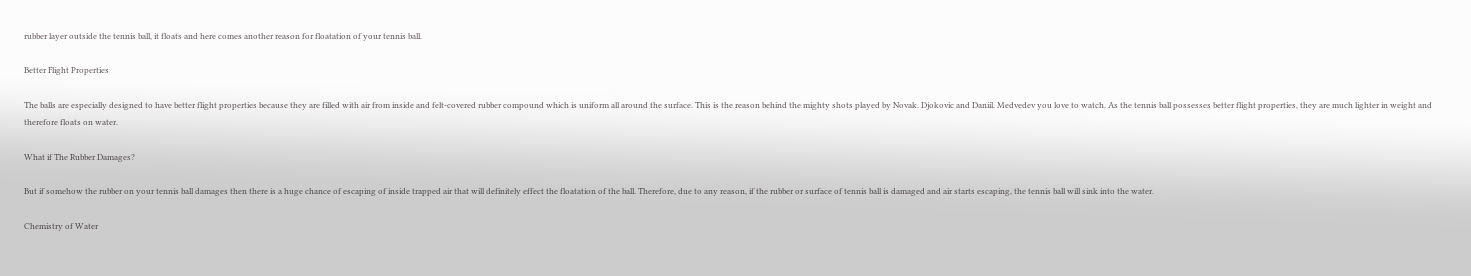rubber layer outside the tennis ball, it floats and here comes another reason for floatation of your tennis ball.

Better Flight Properties

The balls are especially designed to have better flight properties because they are filled with air from inside and felt-covered rubber compound which is uniform all around the surface. This is the reason behind the mighty shots played by Novak. Djokovic and Daniil. Medvedev you love to watch. As the tennis ball possesses better flight properties, they are much lighter in weight and therefore floats on water.

What if The Rubber Damages?

But if somehow the rubber on your tennis ball damages then there is a huge chance of escaping of inside trapped air that will definitely effect the floatation of the ball. Therefore, due to any reason, if the rubber or surface of tennis ball is damaged and air starts escaping, the tennis ball will sink into the water.

Chemistry of Water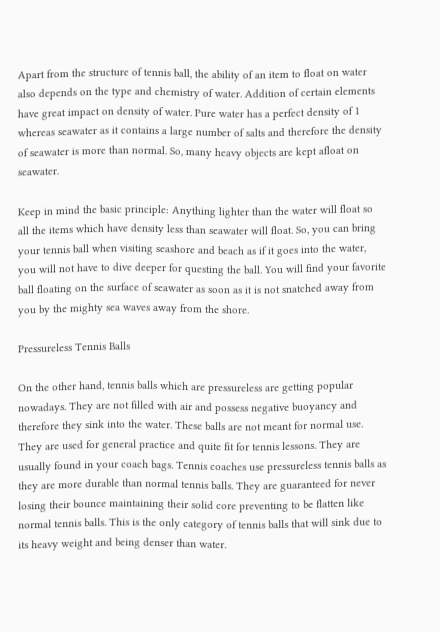Apart from the structure of tennis ball, the ability of an item to float on water also depends on the type and chemistry of water. Addition of certain elements have great impact on density of water. Pure water has a perfect density of 1 whereas seawater as it contains a large number of salts and therefore the density of seawater is more than normal. So, many heavy objects are kept afloat on seawater.

Keep in mind the basic principle: Anything lighter than the water will float so all the items which have density less than seawater will float. So, you can bring your tennis ball when visiting seashore and beach as if it goes into the water, you will not have to dive deeper for questing the ball. You will find your favorite ball floating on the surface of seawater as soon as it is not snatched away from you by the mighty sea waves away from the shore.

Pressureless Tennis Balls

On the other hand, tennis balls which are pressureless are getting popular nowadays. They are not filled with air and possess negative buoyancy and therefore they sink into the water. These balls are not meant for normal use. They are used for general practice and quite fit for tennis lessons. They are usually found in your coach bags. Tennis coaches use pressureless tennis balls as they are more durable than normal tennis balls. They are guaranteed for never losing their bounce maintaining their solid core preventing to be flatten like normal tennis balls. This is the only category of tennis balls that will sink due to its heavy weight and being denser than water.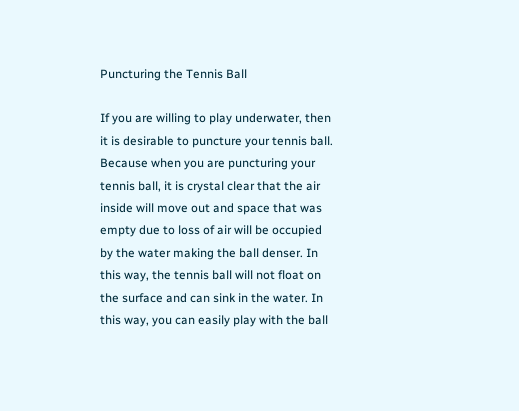Puncturing the Tennis Ball

If you are willing to play underwater, then it is desirable to puncture your tennis ball. Because when you are puncturing your tennis ball, it is crystal clear that the air inside will move out and space that was empty due to loss of air will be occupied by the water making the ball denser. In this way, the tennis ball will not float on the surface and can sink in the water. In this way, you can easily play with the ball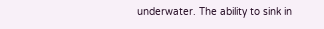underwater. The ability to sink in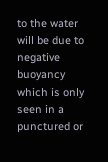to the water will be due to negative buoyancy which is only seen in a punctured or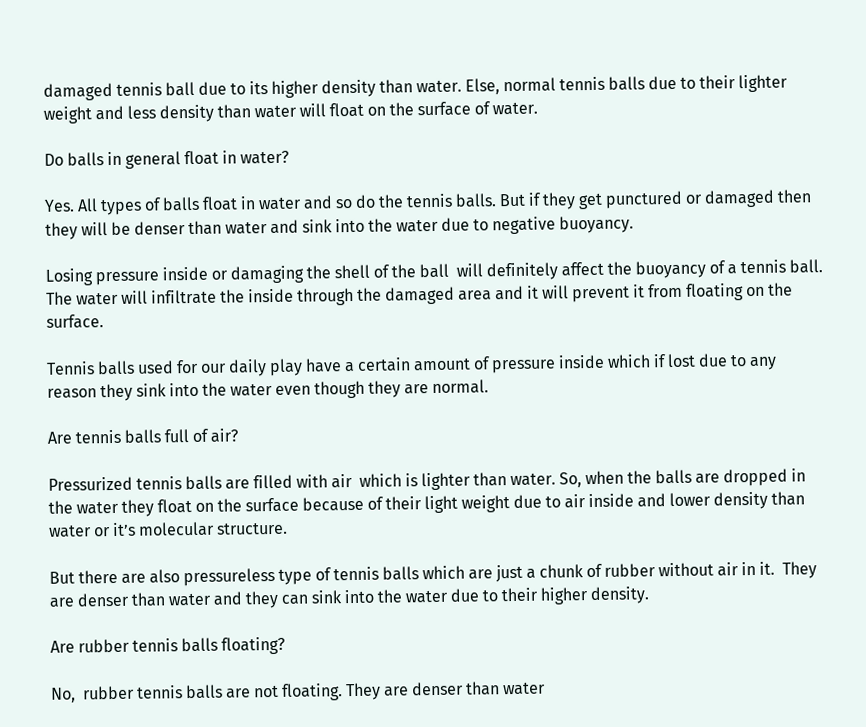damaged tennis ball due to its higher density than water. Else, normal tennis balls due to their lighter weight and less density than water will float on the surface of water.

Do balls in general float in water?

Yes. All types of balls float in water and so do the tennis balls. But if they get punctured or damaged then they will be denser than water and sink into the water due to negative buoyancy.

Losing pressure inside or damaging the shell of the ball  will definitely affect the buoyancy of a tennis ball. The water will infiltrate the inside through the damaged area and it will prevent it from floating on the surface.

Tennis balls used for our daily play have a certain amount of pressure inside which if lost due to any reason they sink into the water even though they are normal.

Are tennis balls full of air?

Pressurized tennis balls are filled with air  which is lighter than water. So, when the balls are dropped in the water they float on the surface because of their light weight due to air inside and lower density than water or it’s molecular structure.

But there are also pressureless type of tennis balls which are just a chunk of rubber without air in it.  They are denser than water and they can sink into the water due to their higher density.

Are rubber tennis balls floating?

No,  rubber tennis balls are not floating. They are denser than water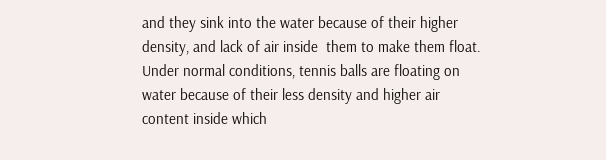and they sink into the water because of their higher density, and lack of air inside  them to make them float. Under normal conditions, tennis balls are floating on water because of their less density and higher air content inside which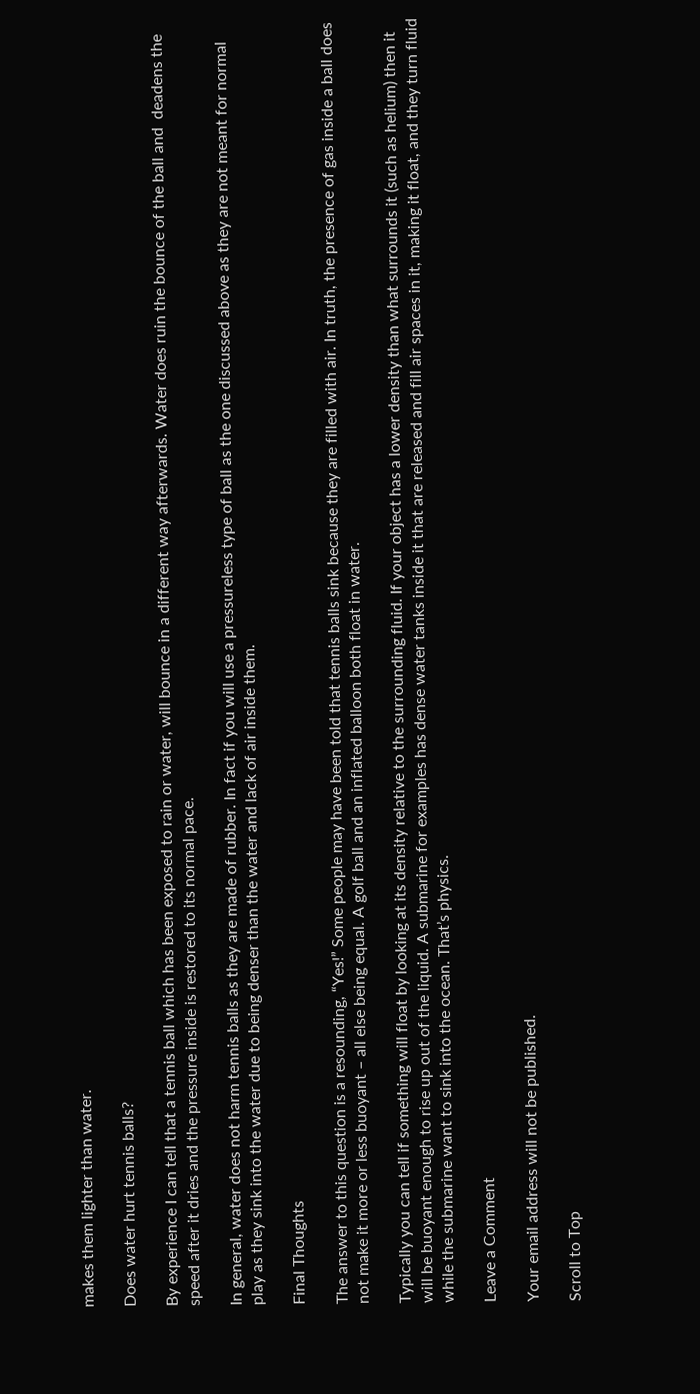makes them lighter than water.

Does water hurt tennis balls?

By experience I can tell that a tennis ball which has been exposed to rain or water, will bounce in a different way afterwards. Water does ruin the bounce of the ball and  deadens the speed after it dries and the pressure inside is restored to its normal pace.

In general, water does not harm tennis balls as they are made of rubber. In fact if you will use a pressureless type of ball as the one discussed above as they are not meant for normal play as they sink into the water due to being denser than the water and lack of air inside them.

Final Thoughts

The answer to this question is a resounding, “Yes!” Some people may have been told that tennis balls sink because they are filled with air. In truth, the presence of gas inside a ball does not make it more or less buoyant – all else being equal. A golf ball and an inflated balloon both float in water.

Typically you can tell if something will float by looking at its density relative to the surrounding fluid. If your object has a lower density than what surrounds it (such as helium) then it will be buoyant enough to rise up out of the liquid. A submarine for examples has dense water tanks inside it that are released and fill air spaces in it, making it float, and they turn fluid while the submarine want to sink into the ocean. That’s physics.

Leave a Comment

Your email address will not be published.

Scroll to Top